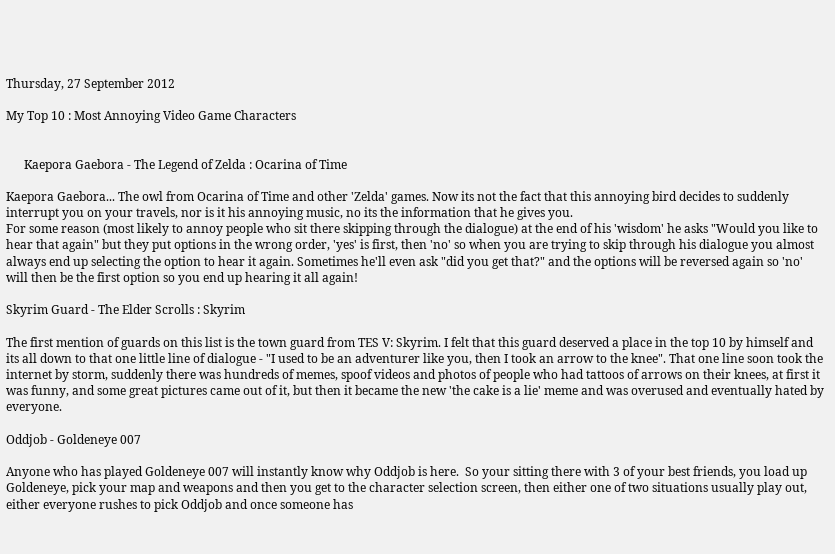Thursday, 27 September 2012

My Top 10 : Most Annoying Video Game Characters


      Kaepora Gaebora - The Legend of Zelda : Ocarina of Time

Kaepora Gaebora... The owl from Ocarina of Time and other 'Zelda' games. Now its not the fact that this annoying bird decides to suddenly interrupt you on your travels, nor is it his annoying music, no its the information that he gives you.
For some reason (most likely to annoy people who sit there skipping through the dialogue) at the end of his 'wisdom' he asks "Would you like to hear that again" but they put options in the wrong order, 'yes' is first, then 'no' so when you are trying to skip through his dialogue you almost always end up selecting the option to hear it again. Sometimes he'll even ask "did you get that?" and the options will be reversed again so 'no' will then be the first option so you end up hearing it all again!

Skyrim Guard - The Elder Scrolls : Skyrim

The first mention of guards on this list is the town guard from TES V: Skyrim. I felt that this guard deserved a place in the top 10 by himself and its all down to that one little line of dialogue - "I used to be an adventurer like you, then I took an arrow to the knee". That one line soon took the internet by storm, suddenly there was hundreds of memes, spoof videos and photos of people who had tattoos of arrows on their knees, at first it was funny, and some great pictures came out of it, but then it became the new 'the cake is a lie' meme and was overused and eventually hated by everyone.

Oddjob - Goldeneye 007

Anyone who has played Goldeneye 007 will instantly know why Oddjob is here.  So your sitting there with 3 of your best friends, you load up Goldeneye, pick your map and weapons and then you get to the character selection screen, then either one of two situations usually play out, either everyone rushes to pick Oddjob and once someone has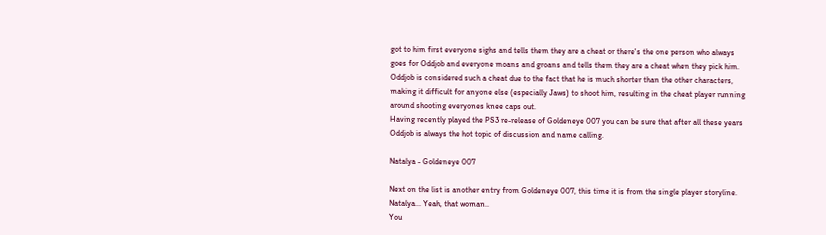got to him first everyone sighs and tells them they are a cheat or there's the one person who always goes for Oddjob and everyone moans and groans and tells them they are a cheat when they pick him.
Oddjob is considered such a cheat due to the fact that he is much shorter than the other characters, making it difficult for anyone else (especially Jaws) to shoot him, resulting in the cheat player running around shooting everyones knee caps out.
Having recently played the PS3 re-release of Goldeneye 007 you can be sure that after all these years Oddjob is always the hot topic of discussion and name calling.

Natalya - Goldeneye 007

Next on the list is another entry from Goldeneye 007, this time it is from the single player storyline. Natalya... Yeah, that woman..
You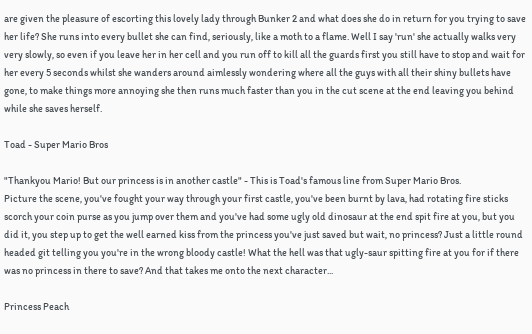are given the pleasure of escorting this lovely lady through Bunker 2 and what does she do in return for you trying to save her life? She runs into every bullet she can find, seriously, like a moth to a flame. Well I say 'run' she actually walks very very slowly, so even if you leave her in her cell and you run off to kill all the guards first you still have to stop and wait for her every 5 seconds whilst she wanders around aimlessly wondering where all the guys with all their shiny bullets have gone, to make things more annoying she then runs much faster than you in the cut scene at the end leaving you behind while she saves herself.

Toad - Super Mario Bros

"Thankyou Mario! But our princess is in another castle" - This is Toad's famous line from Super Mario Bros.
Picture the scene, you've fought your way through your first castle, you've been burnt by lava, had rotating fire sticks scorch your coin purse as you jump over them and you've had some ugly old dinosaur at the end spit fire at you, but you did it, you step up to get the well earned kiss from the princess you've just saved but wait, no princess? Just a little round headed git telling you you're in the wrong bloody castle! What the hell was that ugly-saur spitting fire at you for if there was no princess in there to save? And that takes me onto the next character...

Princess Peach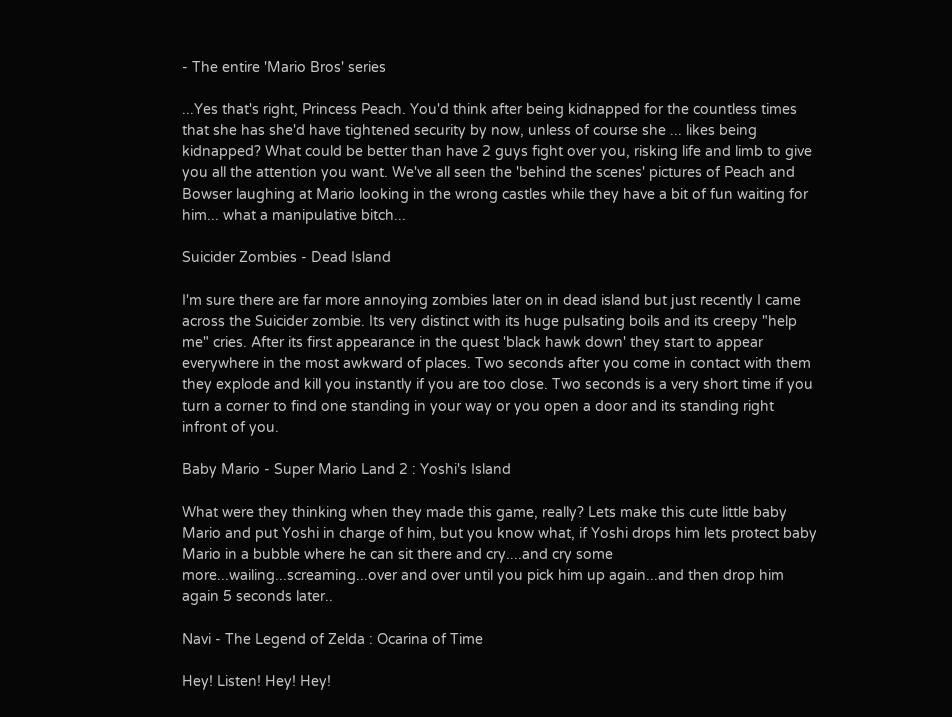- The entire 'Mario Bros' series

...Yes that's right, Princess Peach. You'd think after being kidnapped for the countless times that she has she'd have tightened security by now, unless of course she ... likes being kidnapped? What could be better than have 2 guys fight over you, risking life and limb to give you all the attention you want. We've all seen the 'behind the scenes' pictures of Peach and Bowser laughing at Mario looking in the wrong castles while they have a bit of fun waiting for him... what a manipulative bitch...

Suicider Zombies - Dead Island

I'm sure there are far more annoying zombies later on in dead island but just recently I came across the Suicider zombie. Its very distinct with its huge pulsating boils and its creepy "help me" cries. After its first appearance in the quest 'black hawk down' they start to appear everywhere in the most awkward of places. Two seconds after you come in contact with them they explode and kill you instantly if you are too close. Two seconds is a very short time if you turn a corner to find one standing in your way or you open a door and its standing right infront of you.

Baby Mario - Super Mario Land 2 : Yoshi's Island

What were they thinking when they made this game, really? Lets make this cute little baby Mario and put Yoshi in charge of him, but you know what, if Yoshi drops him lets protect baby Mario in a bubble where he can sit there and cry....and cry some more...wailing...screaming...over and over until you pick him up again...and then drop him again 5 seconds later..

Navi - The Legend of Zelda : Ocarina of Time

Hey! Listen! Hey! Hey!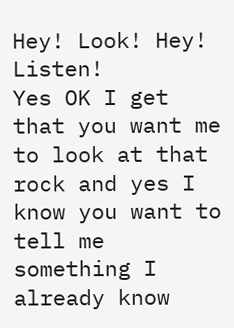Hey! Look! Hey! Listen!
Yes OK I get that you want me to look at that rock and yes I know you want to tell me something I already know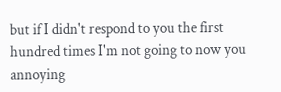but if I didn't respond to you the first hundred times I'm not going to now you annoying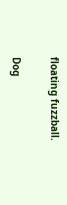floating fuzzball.

Dog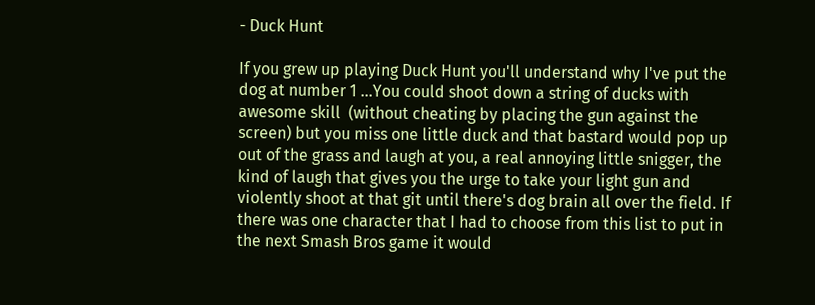- Duck Hunt

If you grew up playing Duck Hunt you'll understand why I've put the dog at number 1 ...You could shoot down a string of ducks with awesome skill  (without cheating by placing the gun against the screen) but you miss one little duck and that bastard would pop up out of the grass and laugh at you, a real annoying little snigger, the kind of laugh that gives you the urge to take your light gun and violently shoot at that git until there's dog brain all over the field. If there was one character that I had to choose from this list to put in the next Smash Bros game it would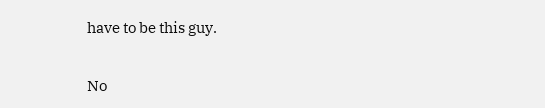have to be this guy.

No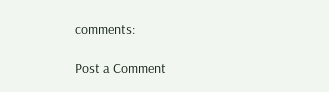comments:

Post a Comment